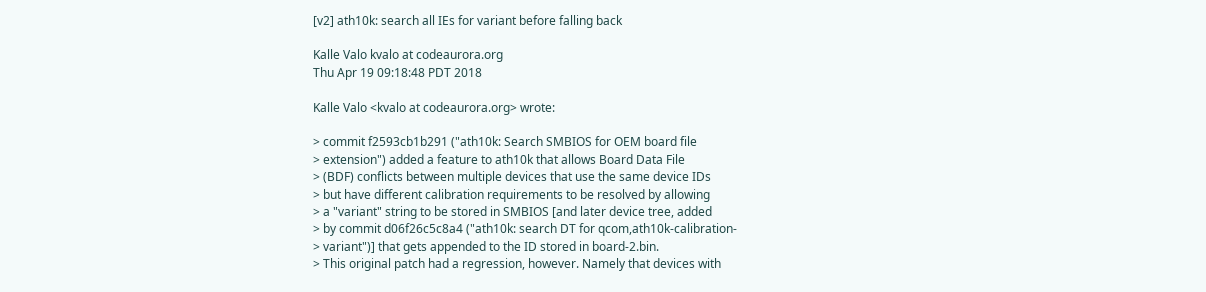[v2] ath10k: search all IEs for variant before falling back

Kalle Valo kvalo at codeaurora.org
Thu Apr 19 09:18:48 PDT 2018

Kalle Valo <kvalo at codeaurora.org> wrote:

> commit f2593cb1b291 ("ath10k: Search SMBIOS for OEM board file
> extension") added a feature to ath10k that allows Board Data File
> (BDF) conflicts between multiple devices that use the same device IDs
> but have different calibration requirements to be resolved by allowing
> a "variant" string to be stored in SMBIOS [and later device tree, added
> by commit d06f26c5c8a4 ("ath10k: search DT for qcom,ath10k-calibration-
> variant")] that gets appended to the ID stored in board-2.bin.
> This original patch had a regression, however. Namely that devices with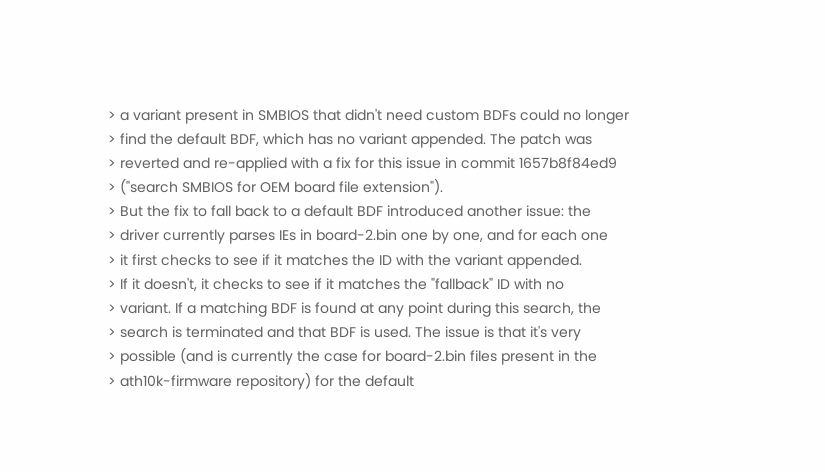> a variant present in SMBIOS that didn't need custom BDFs could no longer
> find the default BDF, which has no variant appended. The patch was
> reverted and re-applied with a fix for this issue in commit 1657b8f84ed9
> ("search SMBIOS for OEM board file extension").
> But the fix to fall back to a default BDF introduced another issue: the
> driver currently parses IEs in board-2.bin one by one, and for each one
> it first checks to see if it matches the ID with the variant appended.
> If it doesn't, it checks to see if it matches the "fallback" ID with no
> variant. If a matching BDF is found at any point during this search, the
> search is terminated and that BDF is used. The issue is that it's very
> possible (and is currently the case for board-2.bin files present in the
> ath10k-firmware repository) for the default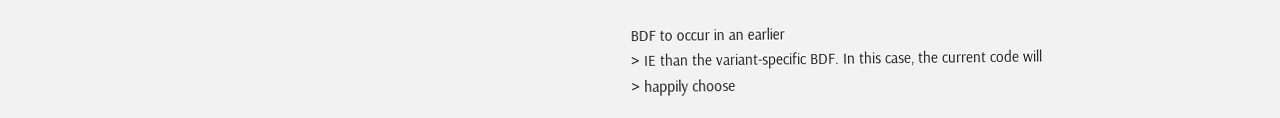BDF to occur in an earlier
> IE than the variant-specific BDF. In this case, the current code will
> happily choose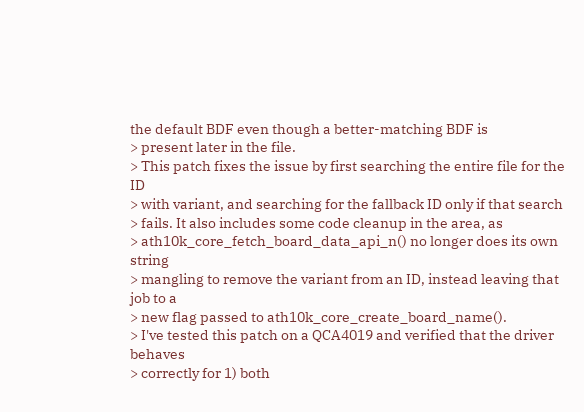the default BDF even though a better-matching BDF is
> present later in the file.
> This patch fixes the issue by first searching the entire file for the ID
> with variant, and searching for the fallback ID only if that search
> fails. It also includes some code cleanup in the area, as
> ath10k_core_fetch_board_data_api_n() no longer does its own string
> mangling to remove the variant from an ID, instead leaving that job to a
> new flag passed to ath10k_core_create_board_name().
> I've tested this patch on a QCA4019 and verified that the driver behaves
> correctly for 1) both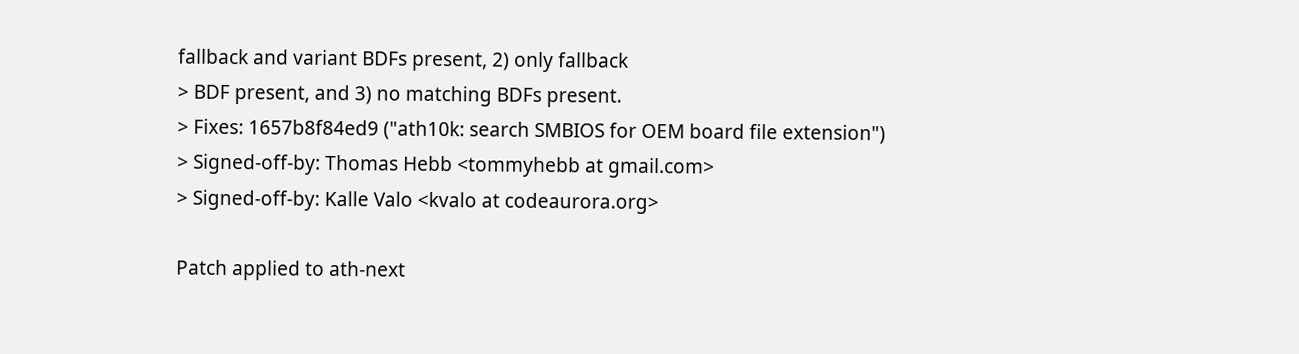fallback and variant BDFs present, 2) only fallback
> BDF present, and 3) no matching BDFs present.
> Fixes: 1657b8f84ed9 ("ath10k: search SMBIOS for OEM board file extension")
> Signed-off-by: Thomas Hebb <tommyhebb at gmail.com>
> Signed-off-by: Kalle Valo <kvalo at codeaurora.org>

Patch applied to ath-next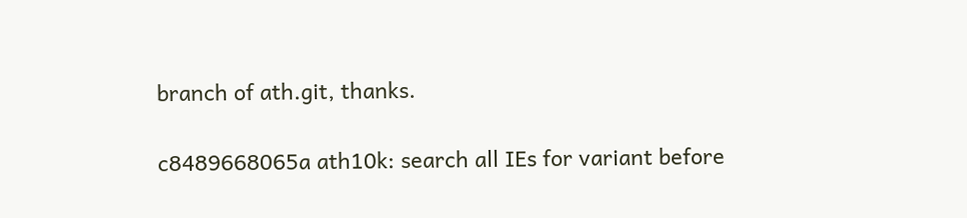branch of ath.git, thanks.

c8489668065a ath10k: search all IEs for variant before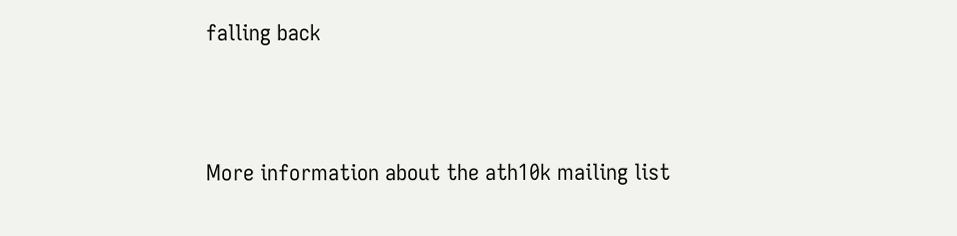falling back



More information about the ath10k mailing list